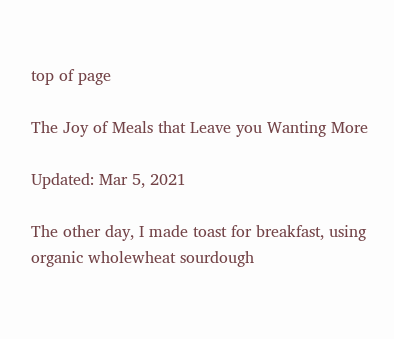top of page

The Joy of Meals that Leave you Wanting More

Updated: Mar 5, 2021

The other day, I made toast for breakfast, using organic wholewheat sourdough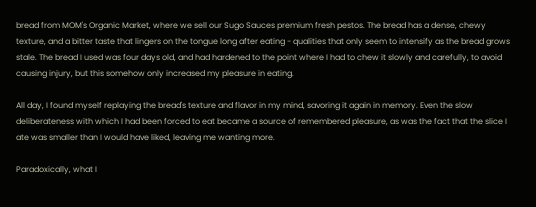bread from MOM's Organic Market, where we sell our Sugo Sauces premium fresh pestos. The bread has a dense, chewy texture, and a bitter taste that lingers on the tongue long after eating - qualities that only seem to intensify as the bread grows stale. The bread I used was four days old, and had hardened to the point where I had to chew it slowly and carefully, to avoid causing injury, but this somehow only increased my pleasure in eating.

All day, I found myself replaying the bread's texture and flavor in my mind, savoring it again in memory. Even the slow deliberateness with which I had been forced to eat became a source of remembered pleasure, as was the fact that the slice I ate was smaller than I would have liked, leaving me wanting more.

Paradoxically, what I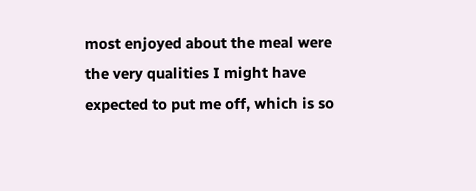most enjoyed about the meal were the very qualities I might have expected to put me off, which is so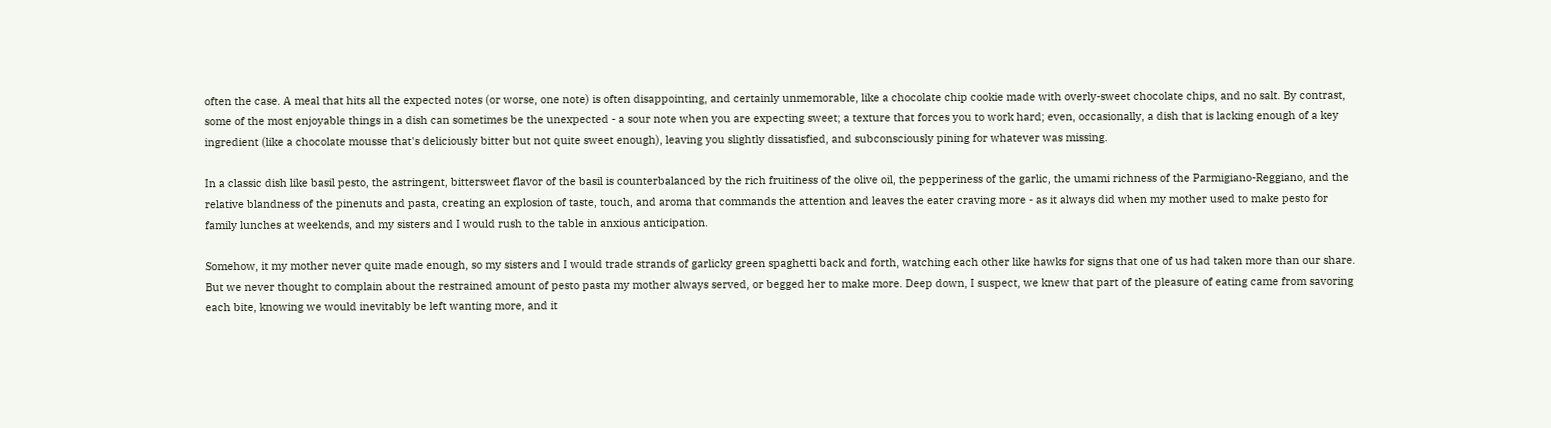often the case. A meal that hits all the expected notes (or worse, one note) is often disappointing, and certainly unmemorable, like a chocolate chip cookie made with overly-sweet chocolate chips, and no salt. By contrast, some of the most enjoyable things in a dish can sometimes be the unexpected - a sour note when you are expecting sweet; a texture that forces you to work hard; even, occasionally, a dish that is lacking enough of a key ingredient (like a chocolate mousse that's deliciously bitter but not quite sweet enough), leaving you slightly dissatisfied, and subconsciously pining for whatever was missing.

In a classic dish like basil pesto, the astringent, bittersweet flavor of the basil is counterbalanced by the rich fruitiness of the olive oil, the pepperiness of the garlic, the umami richness of the Parmigiano-Reggiano, and the relative blandness of the pinenuts and pasta, creating an explosion of taste, touch, and aroma that commands the attention and leaves the eater craving more - as it always did when my mother used to make pesto for family lunches at weekends, and my sisters and I would rush to the table in anxious anticipation.

Somehow, it my mother never quite made enough, so my sisters and I would trade strands of garlicky green spaghetti back and forth, watching each other like hawks for signs that one of us had taken more than our share. But we never thought to complain about the restrained amount of pesto pasta my mother always served, or begged her to make more. Deep down, I suspect, we knew that part of the pleasure of eating came from savoring each bite, knowing we would inevitably be left wanting more, and it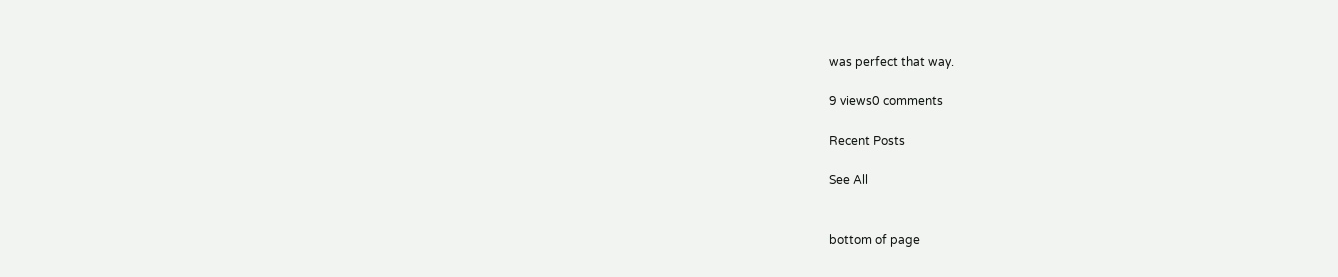was perfect that way.

9 views0 comments

Recent Posts

See All


bottom of page